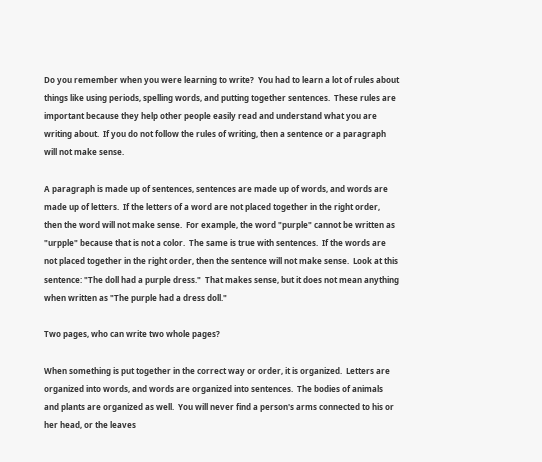Do you remember when you were learning to write?  You had to learn a lot of rules about things like using periods, spelling words, and putting together sentences.  These rules are important because they help other people easily read and understand what you are writing about.  If you do not follow the rules of writing, then a sentence or a paragraph will not make sense.

A paragraph is made up of sentences, sentences are made up of words, and words are made up of letters.  If the letters of a word are not placed together in the right order, then the word will not make sense.  For example, the word "purple" cannot be written as "urpple" because that is not a color.  The same is true with sentences.  If the words are not placed together in the right order, then the sentence will not make sense.  Look at this sentence: "The doll had a purple dress."  That makes sense, but it does not mean anything when written as "The purple had a dress doll."

Two pages, who can write two whole pages?

When something is put together in the correct way or order, it is organized.  Letters are organized into words, and words are organized into sentences.  The bodies of animals and plants are organized as well.  You will never find a person's arms connected to his or her head, or the leaves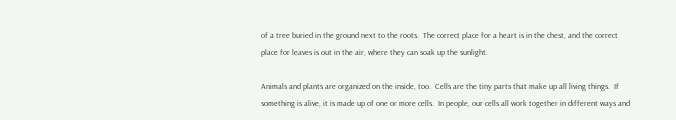of a tree buried in the ground next to the roots.  The correct place for a heart is in the chest, and the correct place for leaves is out in the air, where they can soak up the sunlight.

Animals and plants are organized on the inside, too.  Cells are the tiny parts that make up all living things.  If something is alive, it is made up of one or more cells.  In people, our cells all work together in different ways and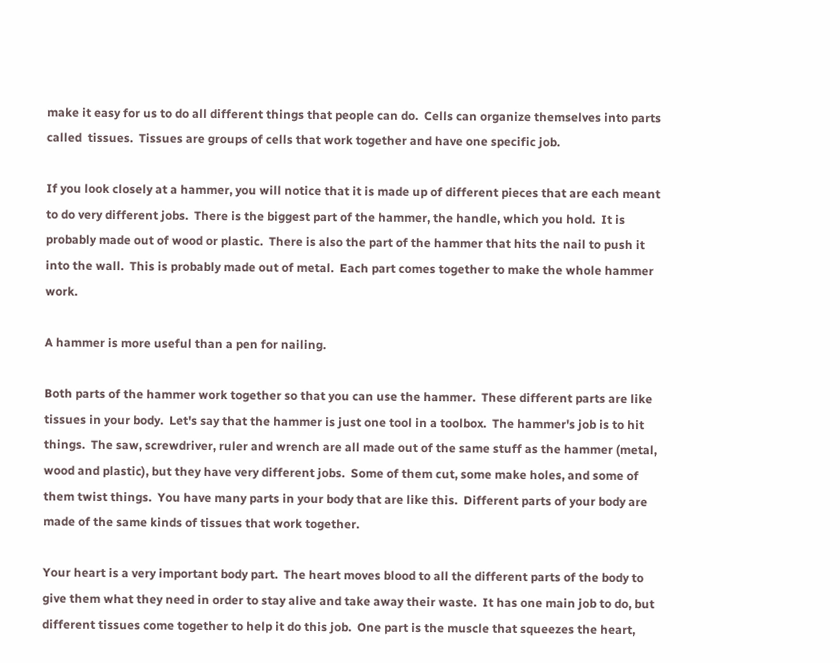make it easy for us to do all different things that people can do.  Cells can organize themselves into parts called  tissues.  Tissues are groups of cells that work together and have one specific job.

If you look closely at a hammer, you will notice that it is made up of different pieces that are each meant to do very different jobs.  There is the biggest part of the hammer, the handle, which you hold.  It is probably made out of wood or plastic.  There is also the part of the hammer that hits the nail to push it into the wall.  This is probably made out of metal.  Each part comes together to make the whole hammer work.

A hammer is more useful than a pen for nailing.

Both parts of the hammer work together so that you can use the hammer.  These different parts are like tissues in your body.  Let's say that the hammer is just one tool in a toolbox.  The hammer's job is to hit things.  The saw, screwdriver, ruler and wrench are all made out of the same stuff as the hammer (metal, wood and plastic), but they have very different jobs.  Some of them cut, some make holes, and some of them twist things.  You have many parts in your body that are like this.  Different parts of your body are made of the same kinds of tissues that work together.

Your heart is a very important body part.  The heart moves blood to all the different parts of the body to give them what they need in order to stay alive and take away their waste.  It has one main job to do, but different tissues come together to help it do this job.  One part is the muscle that squeezes the heart,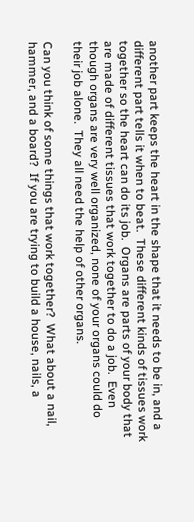another part keeps the heart in the shape that it needs to be in, and a different part tells it when to beat.  These different kinds of tissues work together so the heart can do its job.  Organs are parts of your body that are made of different tissues that work together to do a job.  Even though organs are very well organized, none of your organs could do their job alone.  They all need the help of other organs.

Can you think of some things that work together?  What about a nail, hammer, and a board?  If you are trying to build a house, nails, a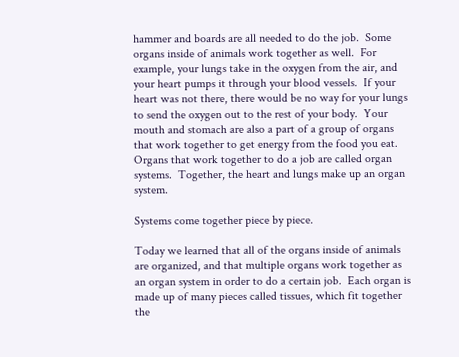hammer and boards are all needed to do the job.  Some organs inside of animals work together as well.  For example, your lungs take in the oxygen from the air, and your heart pumps it through your blood vessels.  If your heart was not there, there would be no way for your lungs to send the oxygen out to the rest of your body.  Your mouth and stomach are also a part of a group of organs that work together to get energy from the food you eat.  Organs that work together to do a job are called organ systems.  Together, the heart and lungs make up an organ system.

Systems come together piece by piece.

Today we learned that all of the organs inside of animals are organized, and that multiple organs work together as an organ system in order to do a certain job.  Each organ is made up of many pieces called tissues, which fit together the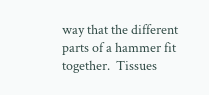way that the different parts of a hammer fit together.  Tissues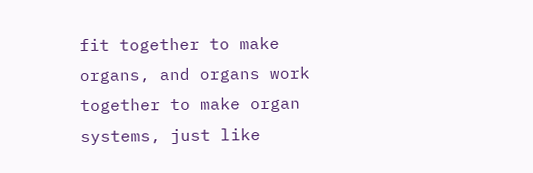fit together to make organs, and organs work together to make organ systems, just like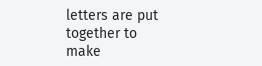letters are put together to make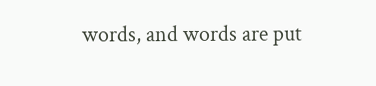words, and words are put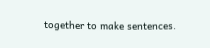together to make sentences.